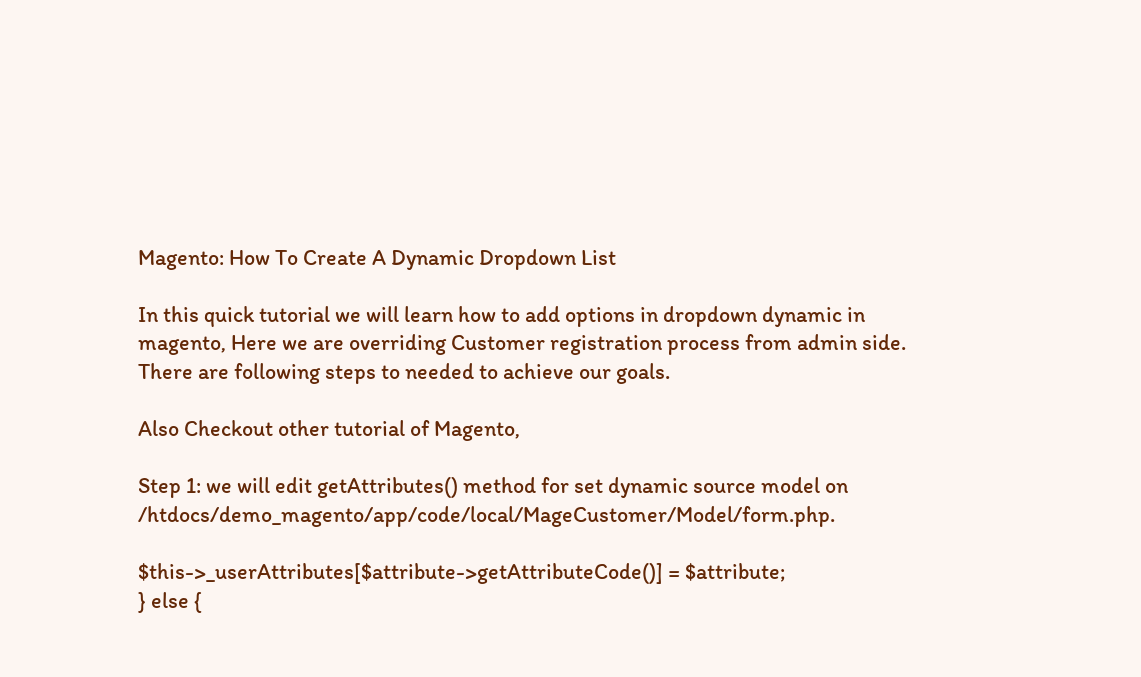Magento: How To Create A Dynamic Dropdown List

In this quick tutorial we will learn how to add options in dropdown dynamic in magento, Here we are overriding Customer registration process from admin side. There are following steps to needed to achieve our goals.

Also Checkout other tutorial of Magento,

Step 1: we will edit getAttributes() method for set dynamic source model on /htdocs/demo_magento/app/code/local/MageCustomer/Model/form.php.

$this->_userAttributes[$attribute->getAttributeCode()] = $attribute;
} else {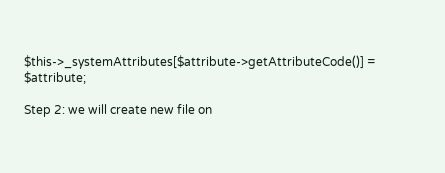$this->_systemAttributes[$attribute->getAttributeCode()] = $attribute;

Step 2: we will create new file on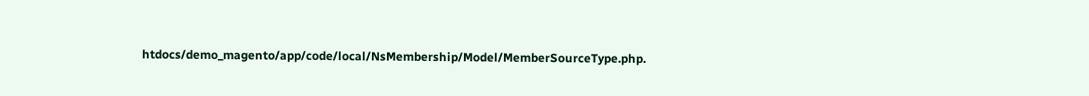htdocs/demo_magento/app/code/local/NsMembership/Model/MemberSourceType.php.